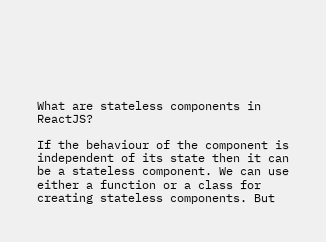What are stateless components in ReactJS?

If the behaviour of the component is independent of its state then it can be a stateless component. We can use either a function or a class for creating stateless components. But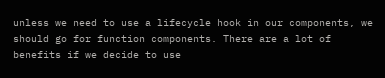unless we need to use a lifecycle hook in our components, we should go for function components. There are a lot of benefits if we decide to use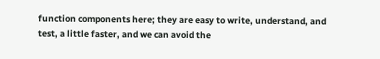function components here; they are easy to write, understand, and test, a little faster, and we can avoid the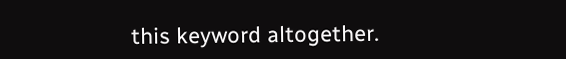this keyword altogether.